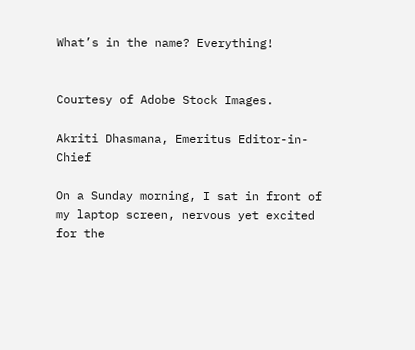What’s in the name? Everything!


Courtesy of Adobe Stock Images.

Akriti Dhasmana, Emeritus Editor-in-Chief

On a Sunday morning, I sat in front of my laptop screen, nervous yet excited for the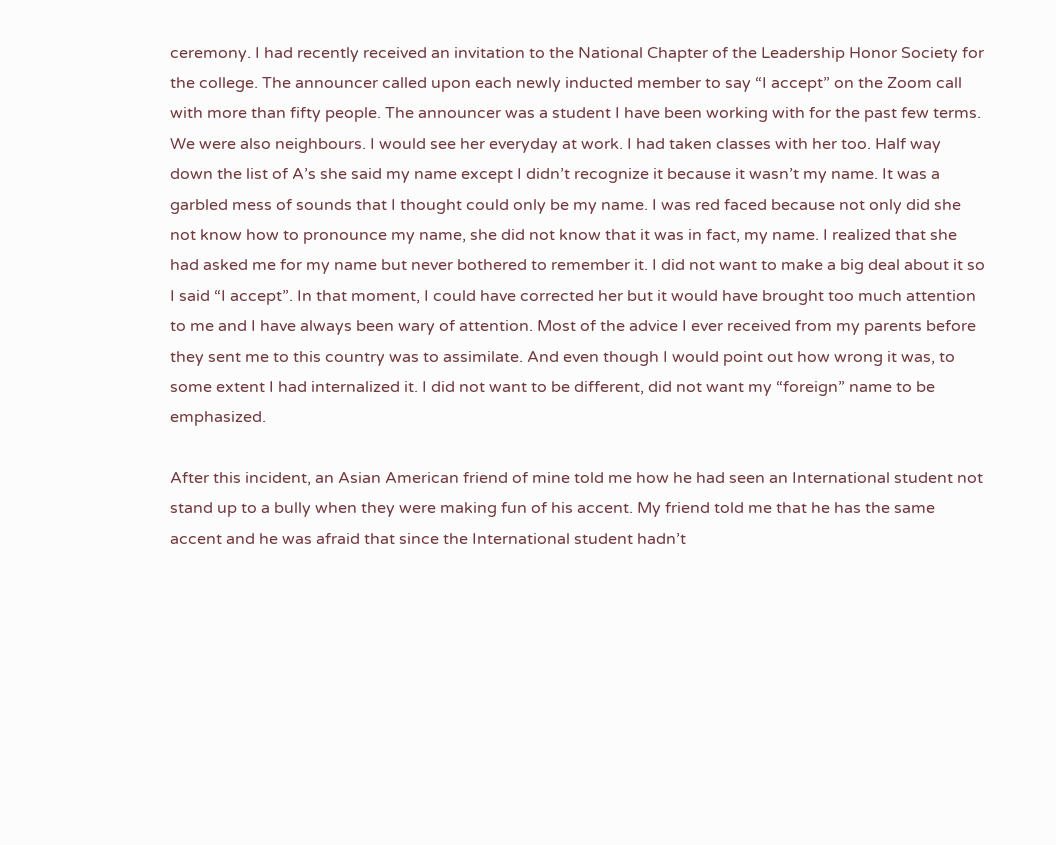ceremony. I had recently received an invitation to the National Chapter of the Leadership Honor Society for the college. The announcer called upon each newly inducted member to say “I accept” on the Zoom call with more than fifty people. The announcer was a student I have been working with for the past few terms. We were also neighbours. I would see her everyday at work. I had taken classes with her too. Half way down the list of A’s she said my name except I didn’t recognize it because it wasn’t my name. It was a garbled mess of sounds that I thought could only be my name. I was red faced because not only did she not know how to pronounce my name, she did not know that it was in fact, my name. I realized that she had asked me for my name but never bothered to remember it. I did not want to make a big deal about it so I said “I accept”. In that moment, I could have corrected her but it would have brought too much attention to me and I have always been wary of attention. Most of the advice I ever received from my parents before they sent me to this country was to assimilate. And even though I would point out how wrong it was, to some extent I had internalized it. I did not want to be different, did not want my “foreign” name to be emphasized.

After this incident, an Asian American friend of mine told me how he had seen an International student not stand up to a bully when they were making fun of his accent. My friend told me that he has the same accent and he was afraid that since the International student hadn’t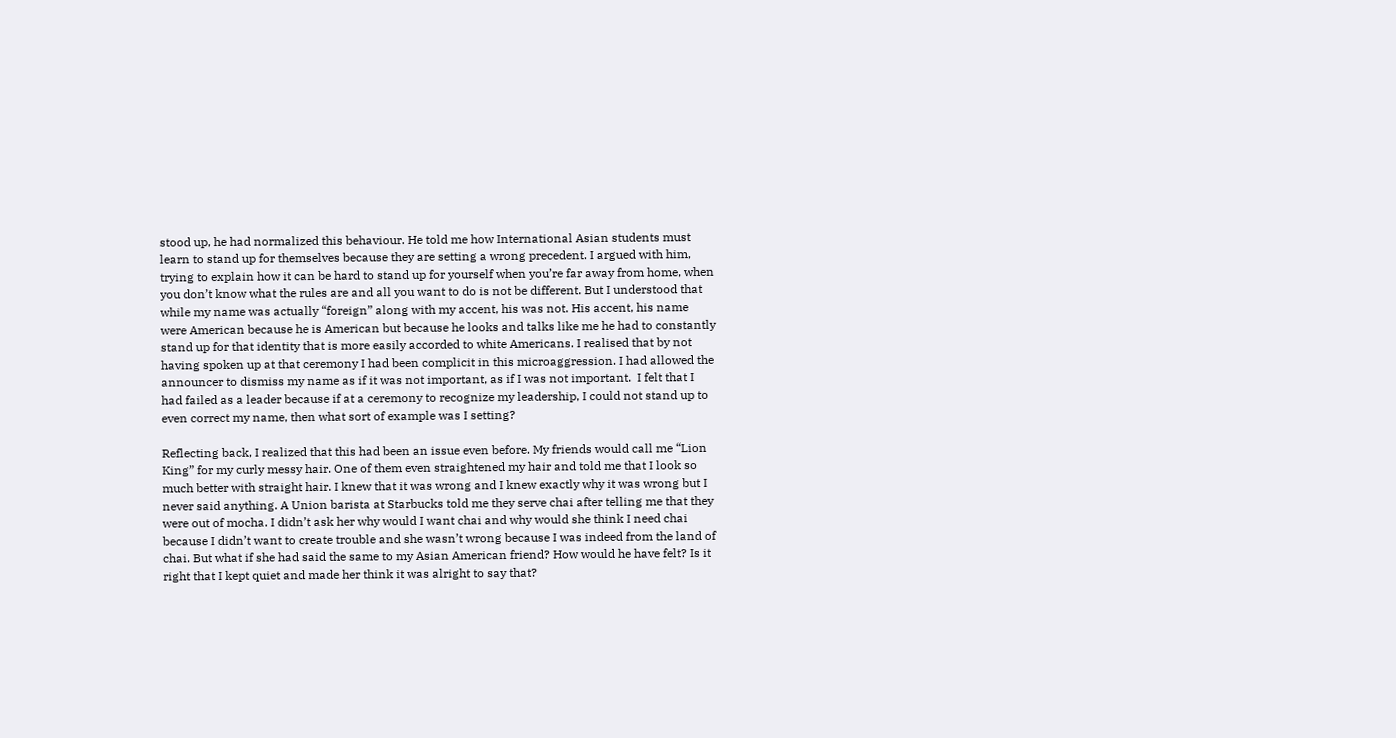stood up, he had normalized this behaviour. He told me how International Asian students must learn to stand up for themselves because they are setting a wrong precedent. I argued with him, trying to explain how it can be hard to stand up for yourself when you’re far away from home, when you don’t know what the rules are and all you want to do is not be different. But I understood that while my name was actually “foreign” along with my accent, his was not. His accent, his name were American because he is American but because he looks and talks like me he had to constantly stand up for that identity that is more easily accorded to white Americans. I realised that by not having spoken up at that ceremony I had been complicit in this microaggression. I had allowed the announcer to dismiss my name as if it was not important, as if I was not important.  I felt that I had failed as a leader because if at a ceremony to recognize my leadership, I could not stand up to even correct my name, then what sort of example was I setting?

Reflecting back, I realized that this had been an issue even before. My friends would call me “Lion King” for my curly messy hair. One of them even straightened my hair and told me that I look so much better with straight hair. I knew that it was wrong and I knew exactly why it was wrong but I never said anything. A Union barista at Starbucks told me they serve chai after telling me that they were out of mocha. I didn’t ask her why would I want chai and why would she think I need chai because I didn’t want to create trouble and she wasn’t wrong because I was indeed from the land of chai. But what if she had said the same to my Asian American friend? How would he have felt? Is it right that I kept quiet and made her think it was alright to say that?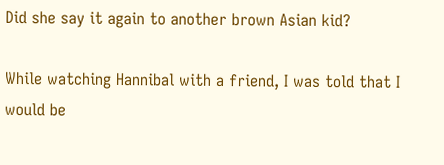Did she say it again to another brown Asian kid?

While watching Hannibal with a friend, I was told that I would be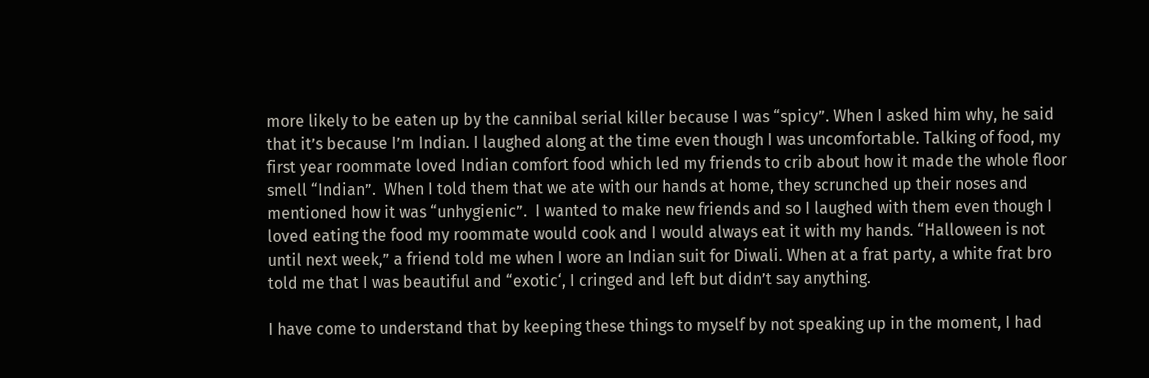more likely to be eaten up by the cannibal serial killer because I was “spicy”. When I asked him why, he said that it’s because I’m Indian. I laughed along at the time even though I was uncomfortable. Talking of food, my first year roommate loved Indian comfort food which led my friends to crib about how it made the whole floor smell “Indian”.  When I told them that we ate with our hands at home, they scrunched up their noses and mentioned how it was “unhygienic”.  I wanted to make new friends and so I laughed with them even though I loved eating the food my roommate would cook and I would always eat it with my hands. “Halloween is not until next week,” a friend told me when I wore an Indian suit for Diwali. When at a frat party, a white frat bro told me that I was beautiful and “exotic‘, I cringed and left but didn’t say anything.

I have come to understand that by keeping these things to myself by not speaking up in the moment, I had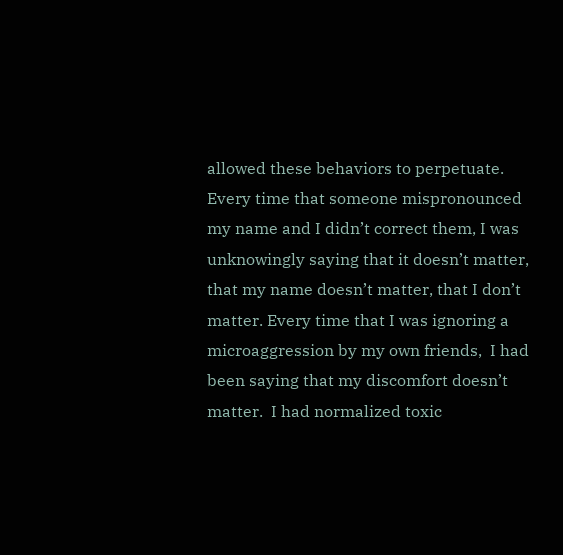allowed these behaviors to perpetuate. Every time that someone mispronounced my name and I didn’t correct them, I was unknowingly saying that it doesn’t matter, that my name doesn’t matter, that I don’t matter. Every time that I was ignoring a microaggression by my own friends,  I had been saying that my discomfort doesn’t matter.  I had normalized toxic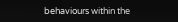behaviours within the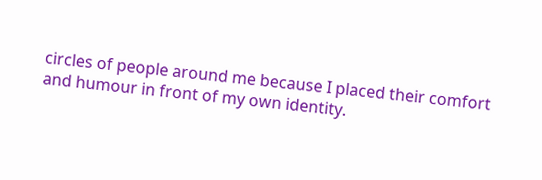circles of people around me because I placed their comfort and humour in front of my own identity.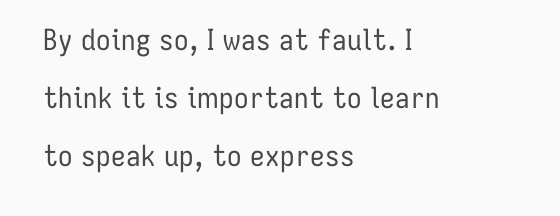By doing so, I was at fault. I think it is important to learn to speak up, to express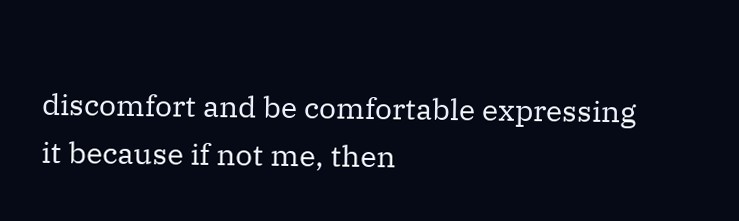discomfort and be comfortable expressing it because if not me, then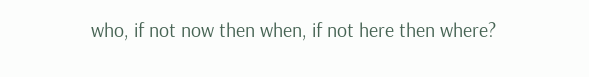who, if not now then when, if not here then where?